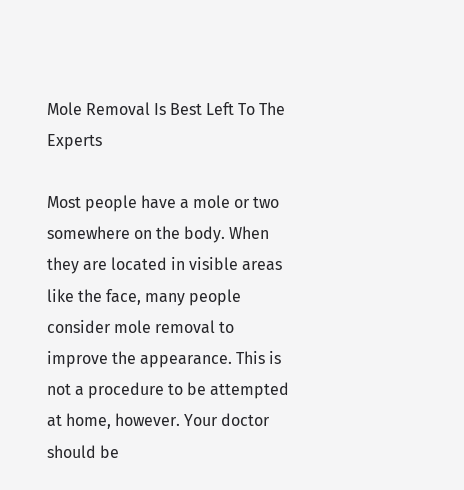Mole Removal Is Best Left To The Experts

Most people have a mole or two somewhere on the body. When they are located in visible areas like the face, many people consider mole removal to improve the appearance. This is not a procedure to be attempted at home, however. Your doctor should be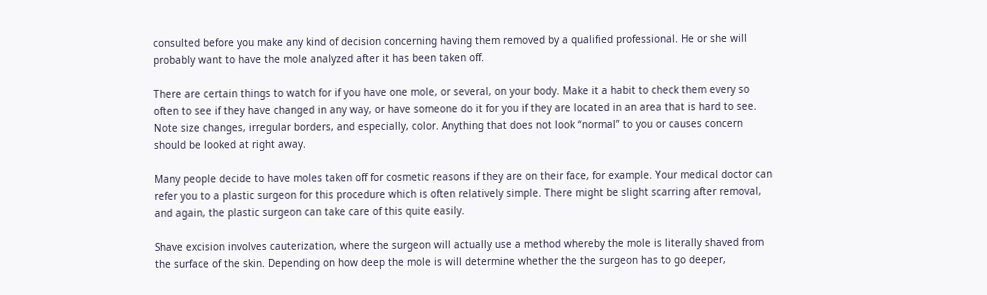consulted before you make any kind of decision concerning having them removed by a qualified professional. He or she will probably want to have the mole analyzed after it has been taken off.

There are certain things to watch for if you have one mole, or several, on your body. Make it a habit to check them every so often to see if they have changed in any way, or have someone do it for you if they are located in an area that is hard to see. Note size changes, irregular borders, and especially, color. Anything that does not look “normal” to you or causes concern should be looked at right away.

Many people decide to have moles taken off for cosmetic reasons if they are on their face, for example. Your medical doctor can refer you to a plastic surgeon for this procedure which is often relatively simple. There might be slight scarring after removal, and again, the plastic surgeon can take care of this quite easily.

Shave excision involves cauterization, where the surgeon will actually use a method whereby the mole is literally shaved from the surface of the skin. Depending on how deep the mole is will determine whether the the surgeon has to go deeper,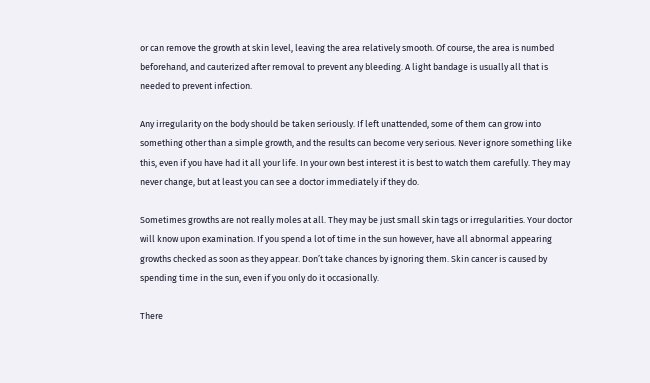or can remove the growth at skin level, leaving the area relatively smooth. Of course, the area is numbed beforehand, and cauterized after removal to prevent any bleeding. A light bandage is usually all that is needed to prevent infection.

Any irregularity on the body should be taken seriously. If left unattended, some of them can grow into something other than a simple growth, and the results can become very serious. Never ignore something like this, even if you have had it all your life. In your own best interest it is best to watch them carefully. They may never change, but at least you can see a doctor immediately if they do.

Sometimes growths are not really moles at all. They may be just small skin tags or irregularities. Your doctor will know upon examination. If you spend a lot of time in the sun however, have all abnormal appearing growths checked as soon as they appear. Don’t take chances by ignoring them. Skin cancer is caused by spending time in the sun, even if you only do it occasionally.

There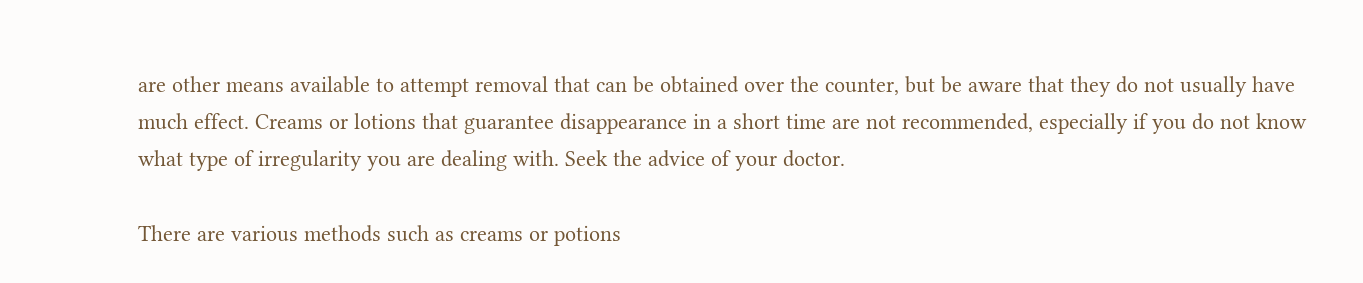are other means available to attempt removal that can be obtained over the counter, but be aware that they do not usually have much effect. Creams or lotions that guarantee disappearance in a short time are not recommended, especially if you do not know what type of irregularity you are dealing with. Seek the advice of your doctor.

There are various methods such as creams or potions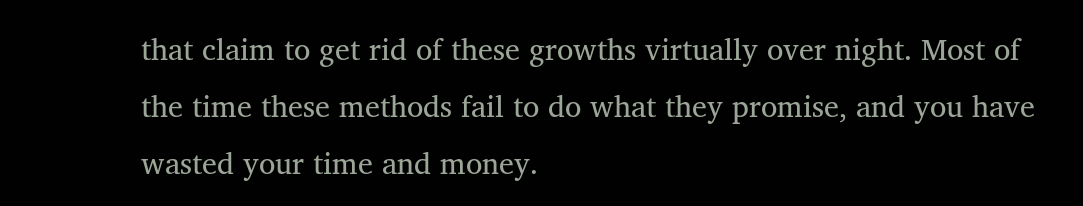that claim to get rid of these growths virtually over night. Most of the time these methods fail to do what they promise, and you have wasted your time and money.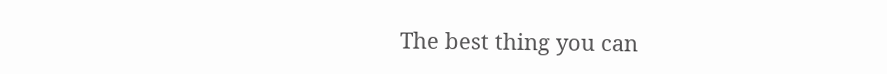The best thing you can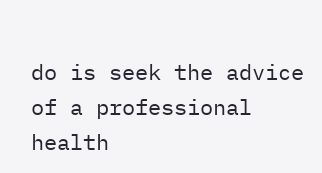do is seek the advice of a professional health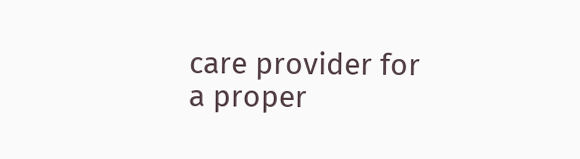care provider for a proper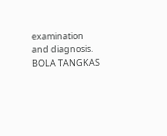examination and diagnosis. BOLA TANGKAS